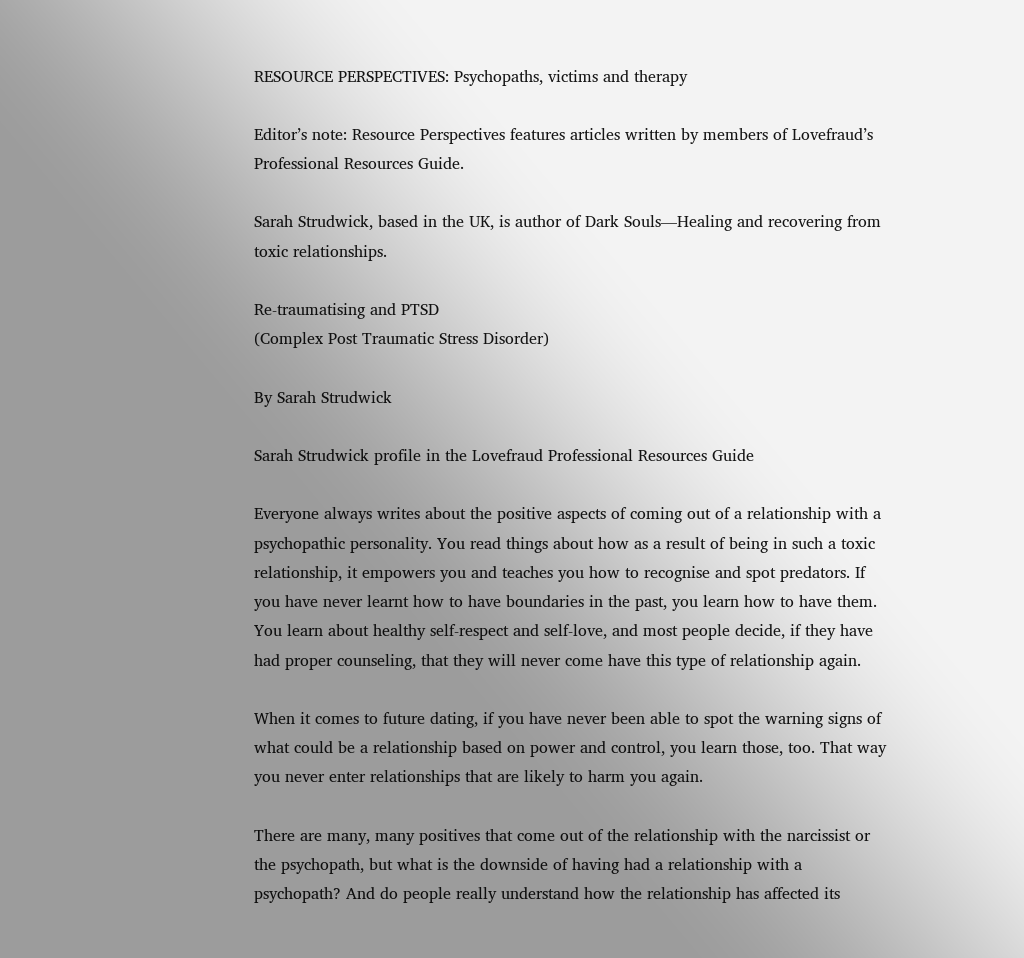RESOURCE PERSPECTIVES: Psychopaths, victims and therapy

Editor’s note: Resource Perspectives features articles written by members of Lovefraud’s Professional Resources Guide.

Sarah Strudwick, based in the UK, is author of Dark Souls—Healing and recovering from toxic relationships.

Re-traumatising and PTSD
(Complex Post Traumatic Stress Disorder)

By Sarah Strudwick

Sarah Strudwick profile in the Lovefraud Professional Resources Guide

Everyone always writes about the positive aspects of coming out of a relationship with a psychopathic personality. You read things about how as a result of being in such a toxic relationship, it empowers you and teaches you how to recognise and spot predators. If you have never learnt how to have boundaries in the past, you learn how to have them. You learn about healthy self-respect and self-love, and most people decide, if they have had proper counseling, that they will never come have this type of relationship again.

When it comes to future dating, if you have never been able to spot the warning signs of what could be a relationship based on power and control, you learn those, too. That way you never enter relationships that are likely to harm you again.

There are many, many positives that come out of the relationship with the narcissist or the psychopath, but what is the downside of having had a relationship with a psychopath? And do people really understand how the relationship has affected its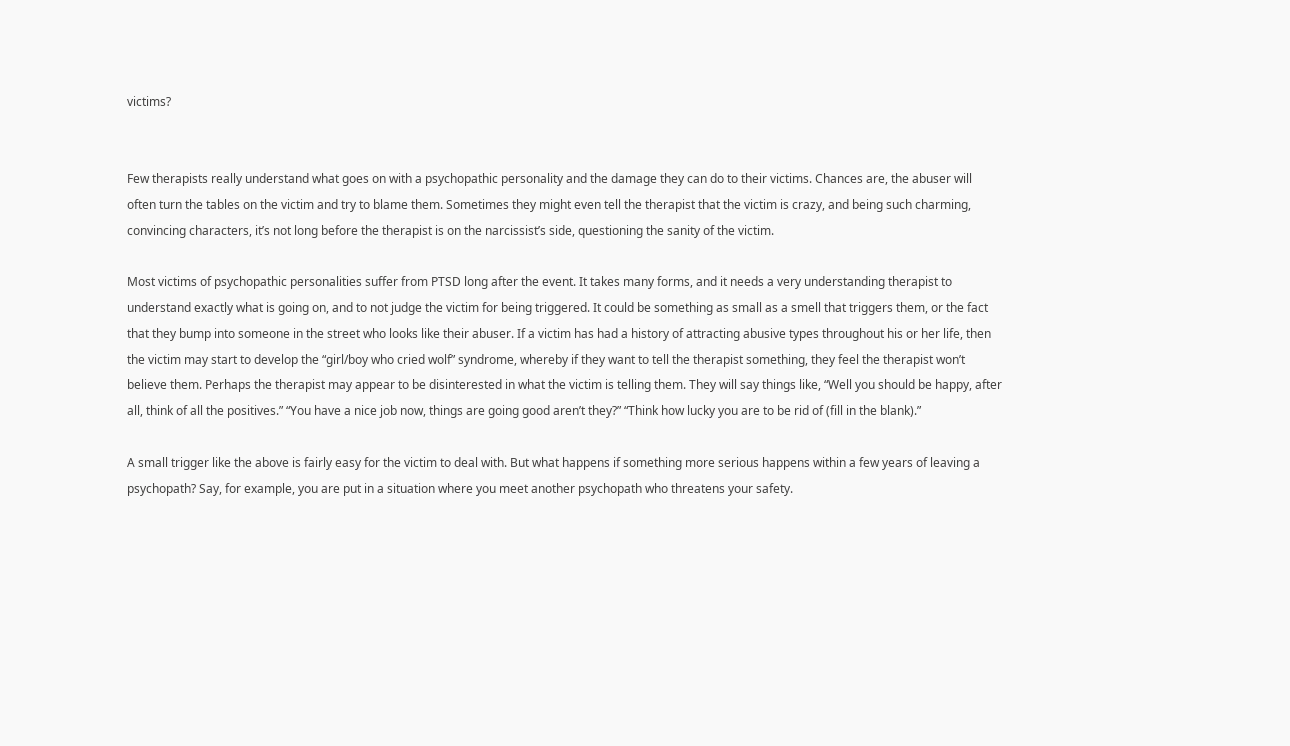victims?


Few therapists really understand what goes on with a psychopathic personality and the damage they can do to their victims. Chances are, the abuser will often turn the tables on the victim and try to blame them. Sometimes they might even tell the therapist that the victim is crazy, and being such charming, convincing characters, it’s not long before the therapist is on the narcissist’s side, questioning the sanity of the victim.

Most victims of psychopathic personalities suffer from PTSD long after the event. It takes many forms, and it needs a very understanding therapist to understand exactly what is going on, and to not judge the victim for being triggered. It could be something as small as a smell that triggers them, or the fact that they bump into someone in the street who looks like their abuser. If a victim has had a history of attracting abusive types throughout his or her life, then the victim may start to develop the “girl/boy who cried wolf” syndrome, whereby if they want to tell the therapist something, they feel the therapist won’t believe them. Perhaps the therapist may appear to be disinterested in what the victim is telling them. They will say things like, “Well you should be happy, after all, think of all the positives.” “You have a nice job now, things are going good aren’t they?” “Think how lucky you are to be rid of (fill in the blank).”

A small trigger like the above is fairly easy for the victim to deal with. But what happens if something more serious happens within a few years of leaving a psychopath? Say, for example, you are put in a situation where you meet another psychopath who threatens your safety.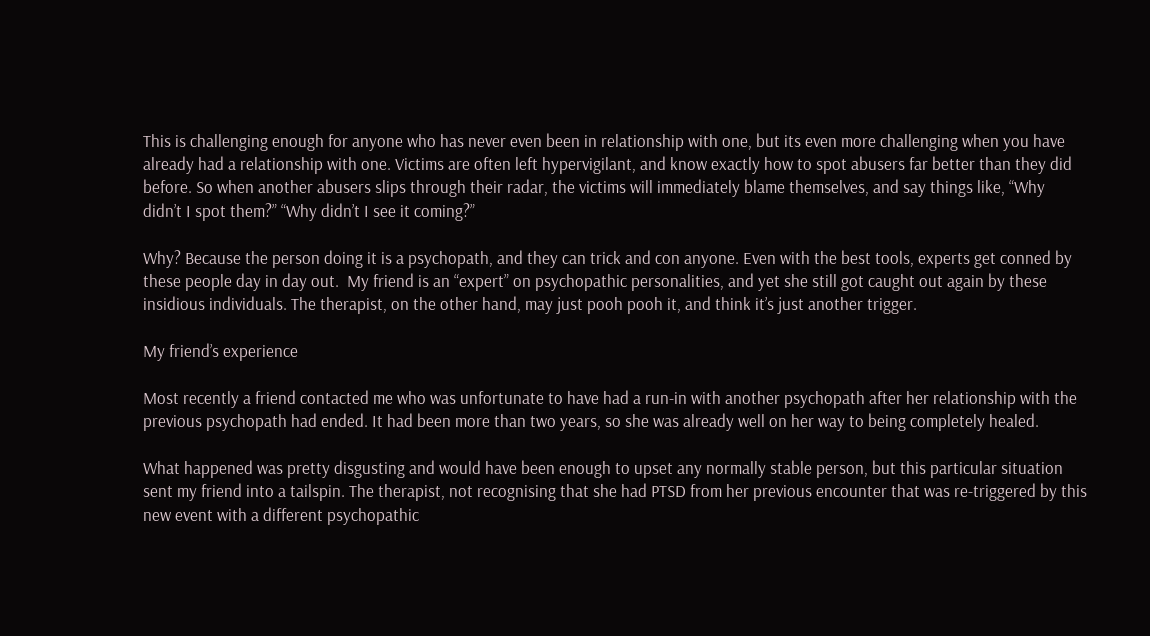This is challenging enough for anyone who has never even been in relationship with one, but its even more challenging when you have already had a relationship with one. Victims are often left hypervigilant, and know exactly how to spot abusers far better than they did before. So when another abusers slips through their radar, the victims will immediately blame themselves, and say things like, “Why didn’t I spot them?” “Why didn’t I see it coming?”

Why? Because the person doing it is a psychopath, and they can trick and con anyone. Even with the best tools, experts get conned by these people day in day out.  My friend is an “expert” on psychopathic personalities, and yet she still got caught out again by these insidious individuals. The therapist, on the other hand, may just pooh pooh it, and think it’s just another trigger.

My friend’s experience

Most recently a friend contacted me who was unfortunate to have had a run-in with another psychopath after her relationship with the previous psychopath had ended. It had been more than two years, so she was already well on her way to being completely healed.

What happened was pretty disgusting and would have been enough to upset any normally stable person, but this particular situation sent my friend into a tailspin. The therapist, not recognising that she had PTSD from her previous encounter that was re-triggered by this new event with a different psychopathic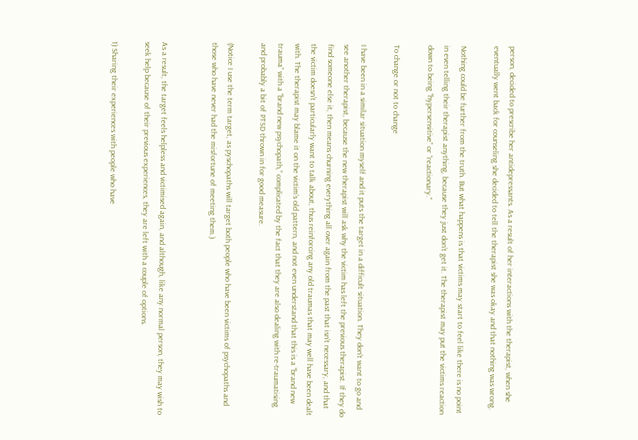person, decided to prescribe her antidepressants. As a result of her interactions with the therapist, when she eventually went back for counseling she decided to tell the therapist she was okay and that nothing was wrong.

Nothing could be further from the truth. But what happens is that victims may start to feel like there is no point in even telling their therapist anything, because they just don’t get it. The therapist may put the victims reaction down to being “hypersensitive” or “reactionary.”

To change or not to change

I have been in a similar situation myself and it puts the target in a difficult situation. They don’t want to go and see another therapist, because the new therapist will ask why the victim has left the previous therapist. If they do find someone else it, then means churning everything all over again from the past that isn’t necessary, and that the victim doesn’t particularly want to talk about, thus reinforcing any old traumas that may well have been dealt with. The therapist may blame it on the victim’s old pattern, and not even understand that this is a “brand new trauma” with a “brand new psychopath,” complicated by the fact that they are also dealing with re-traumatising and probably a bit of PTSD thrown in for good measure.

(Notice I use the term target, as pyschopaths will target both people who have been victims of psychopaths and those who have never had the misfortune of meeting them.)


As a result, the target feels helpless and victimised again, and although, like any normal person, they may wish to seek help because of their previous experiences, they are left with a couple of options.

1) Sharing their experiences with people who have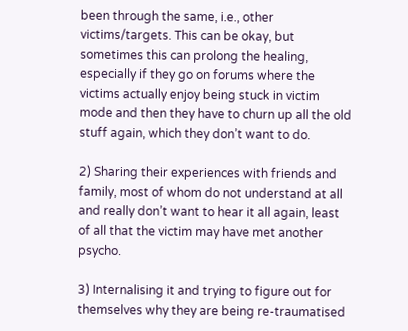been through the same, i.e., other victims/targets. This can be okay, but sometimes this can prolong the healing, especially if they go on forums where the victims actually enjoy being stuck in victim mode and then they have to churn up all the old stuff again, which they don’t want to do.

2) Sharing their experiences with friends and family, most of whom do not understand at all and really don’t want to hear it all again, least of all that the victim may have met another psycho.

3) Internalising it and trying to figure out for themselves why they are being re-traumatised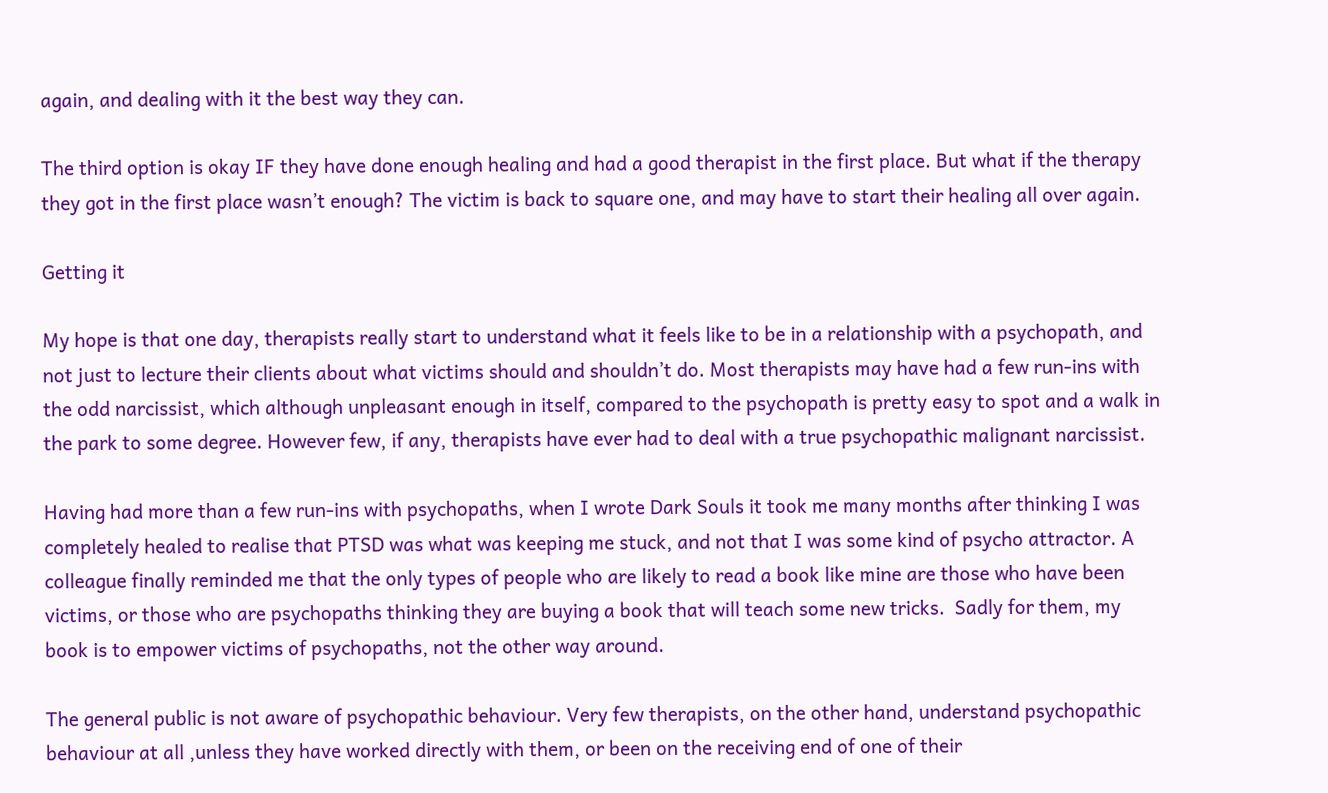again, and dealing with it the best way they can.

The third option is okay IF they have done enough healing and had a good therapist in the first place. But what if the therapy they got in the first place wasn’t enough? The victim is back to square one, and may have to start their healing all over again.

Getting it

My hope is that one day, therapists really start to understand what it feels like to be in a relationship with a psychopath, and not just to lecture their clients about what victims should and shouldn’t do. Most therapists may have had a few run-ins with the odd narcissist, which although unpleasant enough in itself, compared to the psychopath is pretty easy to spot and a walk in the park to some degree. However few, if any, therapists have ever had to deal with a true psychopathic malignant narcissist.

Having had more than a few run-ins with psychopaths, when I wrote Dark Souls it took me many months after thinking I was completely healed to realise that PTSD was what was keeping me stuck, and not that I was some kind of psycho attractor. A colleague finally reminded me that the only types of people who are likely to read a book like mine are those who have been victims, or those who are psychopaths thinking they are buying a book that will teach some new tricks.  Sadly for them, my book is to empower victims of psychopaths, not the other way around.

The general public is not aware of psychopathic behaviour. Very few therapists, on the other hand, understand psychopathic behaviour at all ,unless they have worked directly with them, or been on the receiving end of one of their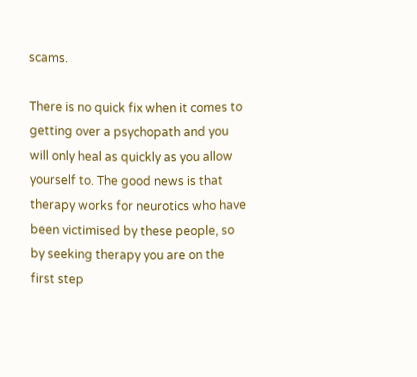scams.

There is no quick fix when it comes to getting over a psychopath and you will only heal as quickly as you allow yourself to. The good news is that therapy works for neurotics who have been victimised by these people, so by seeking therapy you are on the first step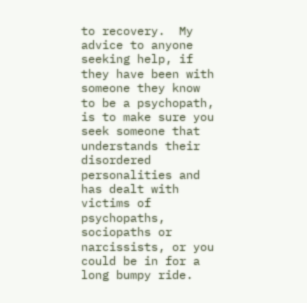to recovery.  My advice to anyone seeking help, if they have been with someone they know to be a psychopath, is to make sure you seek someone that understands their disordered personalities and has dealt with victims of psychopaths, sociopaths or narcissists, or you could be in for a long bumpy ride.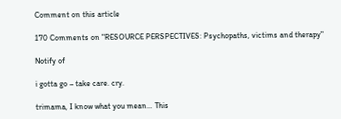Comment on this article

170 Comments on "RESOURCE PERSPECTIVES: Psychopaths, victims and therapy"

Notify of

i gotta go – take care. cry.

trimama, I know what you mean… This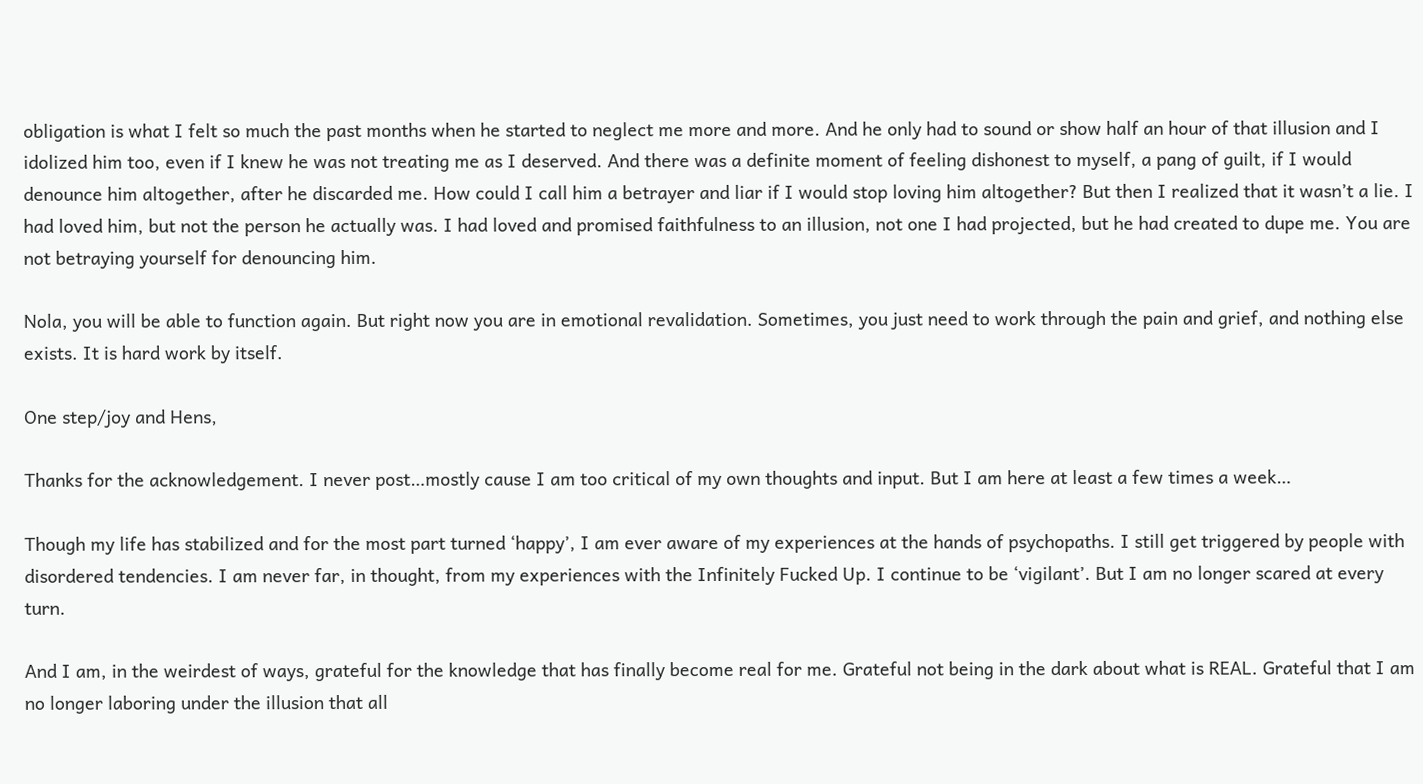obligation is what I felt so much the past months when he started to neglect me more and more. And he only had to sound or show half an hour of that illusion and I idolized him too, even if I knew he was not treating me as I deserved. And there was a definite moment of feeling dishonest to myself, a pang of guilt, if I would denounce him altogether, after he discarded me. How could I call him a betrayer and liar if I would stop loving him altogether? But then I realized that it wasn’t a lie. I had loved him, but not the person he actually was. I had loved and promised faithfulness to an illusion, not one I had projected, but he had created to dupe me. You are not betraying yourself for denouncing him.

Nola, you will be able to function again. But right now you are in emotional revalidation. Sometimes, you just need to work through the pain and grief, and nothing else exists. It is hard work by itself.

One step/joy and Hens,

Thanks for the acknowledgement. I never post…mostly cause I am too critical of my own thoughts and input. But I am here at least a few times a week…

Though my life has stabilized and for the most part turned ‘happy’, I am ever aware of my experiences at the hands of psychopaths. I still get triggered by people with disordered tendencies. I am never far, in thought, from my experiences with the Infinitely Fucked Up. I continue to be ‘vigilant’. But I am no longer scared at every turn.

And I am, in the weirdest of ways, grateful for the knowledge that has finally become real for me. Grateful not being in the dark about what is REAL. Grateful that I am no longer laboring under the illusion that all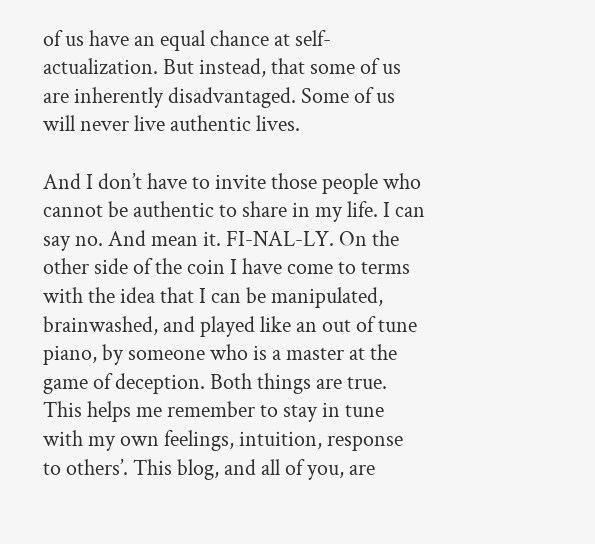of us have an equal chance at self-actualization. But instead, that some of us are inherently disadvantaged. Some of us will never live authentic lives.

And I don’t have to invite those people who cannot be authentic to share in my life. I can say no. And mean it. FI-NAL-LY. On the other side of the coin I have come to terms with the idea that I can be manipulated, brainwashed, and played like an out of tune piano, by someone who is a master at the game of deception. Both things are true. This helps me remember to stay in tune with my own feelings, intuition, response to others’. This blog, and all of you, are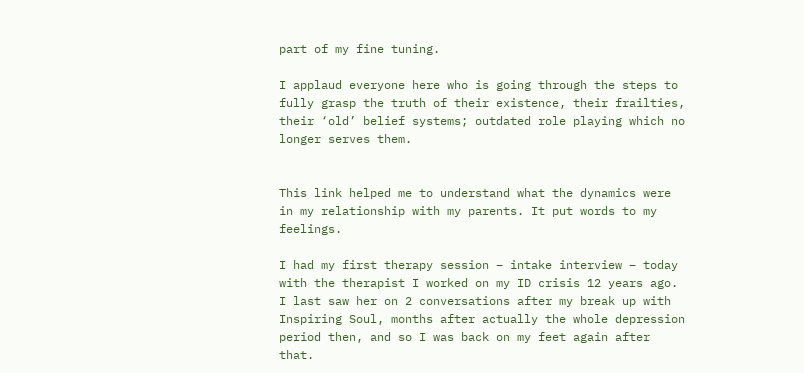part of my fine tuning.

I applaud everyone here who is going through the steps to fully grasp the truth of their existence, their frailties, their ‘old’ belief systems; outdated role playing which no longer serves them.


This link helped me to understand what the dynamics were in my relationship with my parents. It put words to my feelings.

I had my first therapy session – intake interview – today with the therapist I worked on my ID crisis 12 years ago. I last saw her on 2 conversations after my break up with Inspiring Soul, months after actually the whole depression period then, and so I was back on my feet again after that.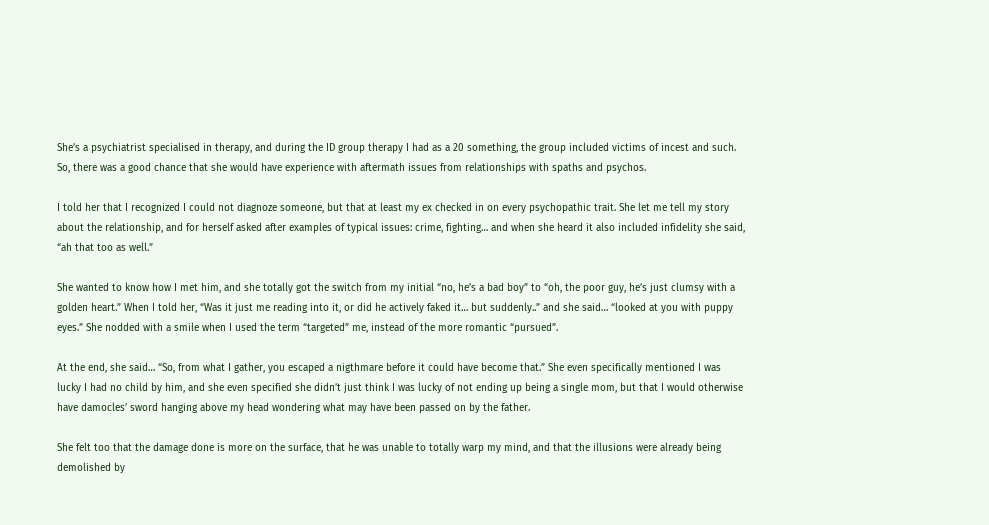She’s a psychiatrist specialised in therapy, and during the ID group therapy I had as a 20 something, the group included victims of incest and such. So, there was a good chance that she would have experience with aftermath issues from relationships with spaths and psychos.

I told her that I recognized I could not diagnoze someone, but that at least my ex checked in on every psychopathic trait. She let me tell my story about the relationship, and for herself asked after examples of typical issues: crime, fighting… and when she heard it also included infidelity she said, “ah that too as well.”

She wanted to know how I met him, and she totally got the switch from my initial “no, he’s a bad boy” to “oh, the poor guy, he’s just clumsy with a golden heart.” When I told her, “Was it just me reading into it, or did he actively faked it… but suddenly..” and she said… “looked at you with puppy eyes.” She nodded with a smile when I used the term “targeted” me, instead of the more romantic “pursued”.

At the end, she said… “So, from what I gather, you escaped a nigthmare before it could have become that.” She even specifically mentioned I was lucky I had no child by him, and she even specified she didn’t just think I was lucky of not ending up being a single mom, but that I would otherwise have damocles’ sword hanging above my head wondering what may have been passed on by the father.

She felt too that the damage done is more on the surface, that he was unable to totally warp my mind, and that the illusions were already being demolished by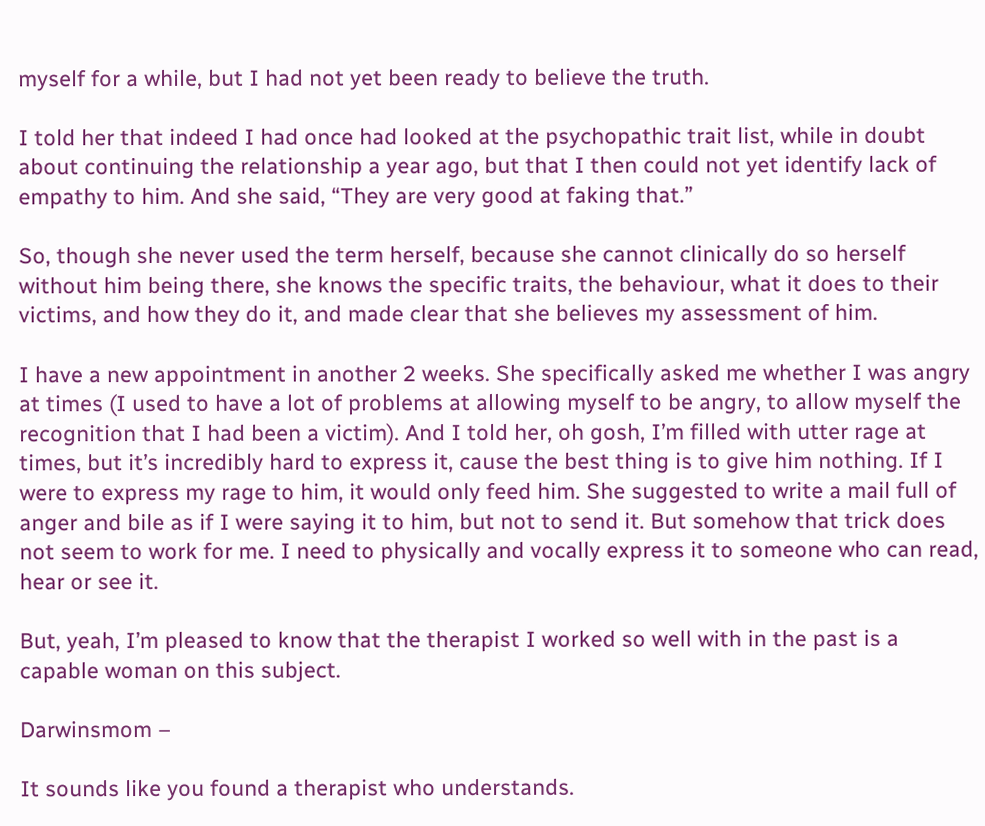myself for a while, but I had not yet been ready to believe the truth.

I told her that indeed I had once had looked at the psychopathic trait list, while in doubt about continuing the relationship a year ago, but that I then could not yet identify lack of empathy to him. And she said, “They are very good at faking that.”

So, though she never used the term herself, because she cannot clinically do so herself without him being there, she knows the specific traits, the behaviour, what it does to their victims, and how they do it, and made clear that she believes my assessment of him.

I have a new appointment in another 2 weeks. She specifically asked me whether I was angry at times (I used to have a lot of problems at allowing myself to be angry, to allow myself the recognition that I had been a victim). And I told her, oh gosh, I’m filled with utter rage at times, but it’s incredibly hard to express it, cause the best thing is to give him nothing. If I were to express my rage to him, it would only feed him. She suggested to write a mail full of anger and bile as if I were saying it to him, but not to send it. But somehow that trick does not seem to work for me. I need to physically and vocally express it to someone who can read, hear or see it.

But, yeah, I’m pleased to know that the therapist I worked so well with in the past is a capable woman on this subject.

Darwinsmom –

It sounds like you found a therapist who understands.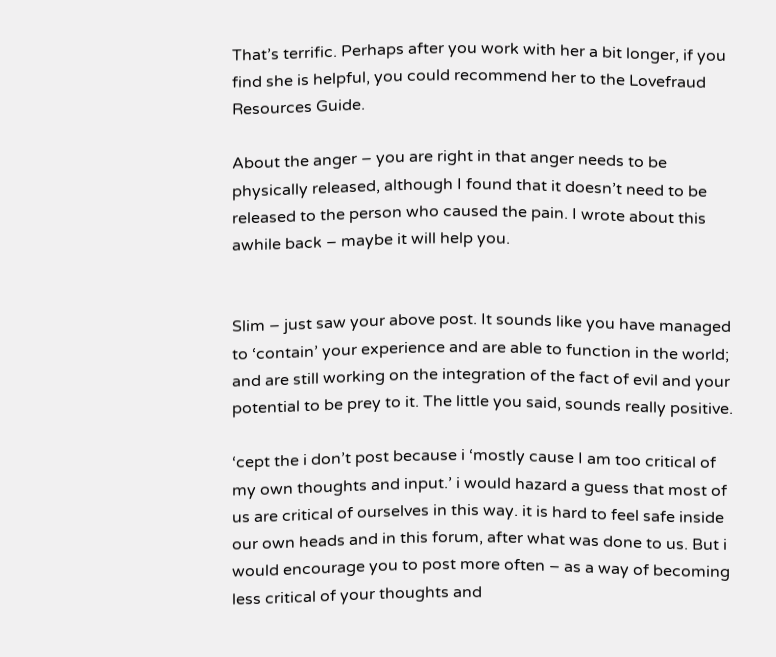That’s terrific. Perhaps after you work with her a bit longer, if you find she is helpful, you could recommend her to the Lovefraud Resources Guide.

About the anger – you are right in that anger needs to be physically released, although I found that it doesn’t need to be released to the person who caused the pain. I wrote about this awhile back – maybe it will help you.


Slim – just saw your above post. It sounds like you have managed to ‘contain’ your experience and are able to function in the world; and are still working on the integration of the fact of evil and your potential to be prey to it. The little you said, sounds really positive.

‘cept the i don’t post because i ‘mostly cause I am too critical of my own thoughts and input.’ i would hazard a guess that most of us are critical of ourselves in this way. it is hard to feel safe inside our own heads and in this forum, after what was done to us. But i would encourage you to post more often – as a way of becoming less critical of your thoughts and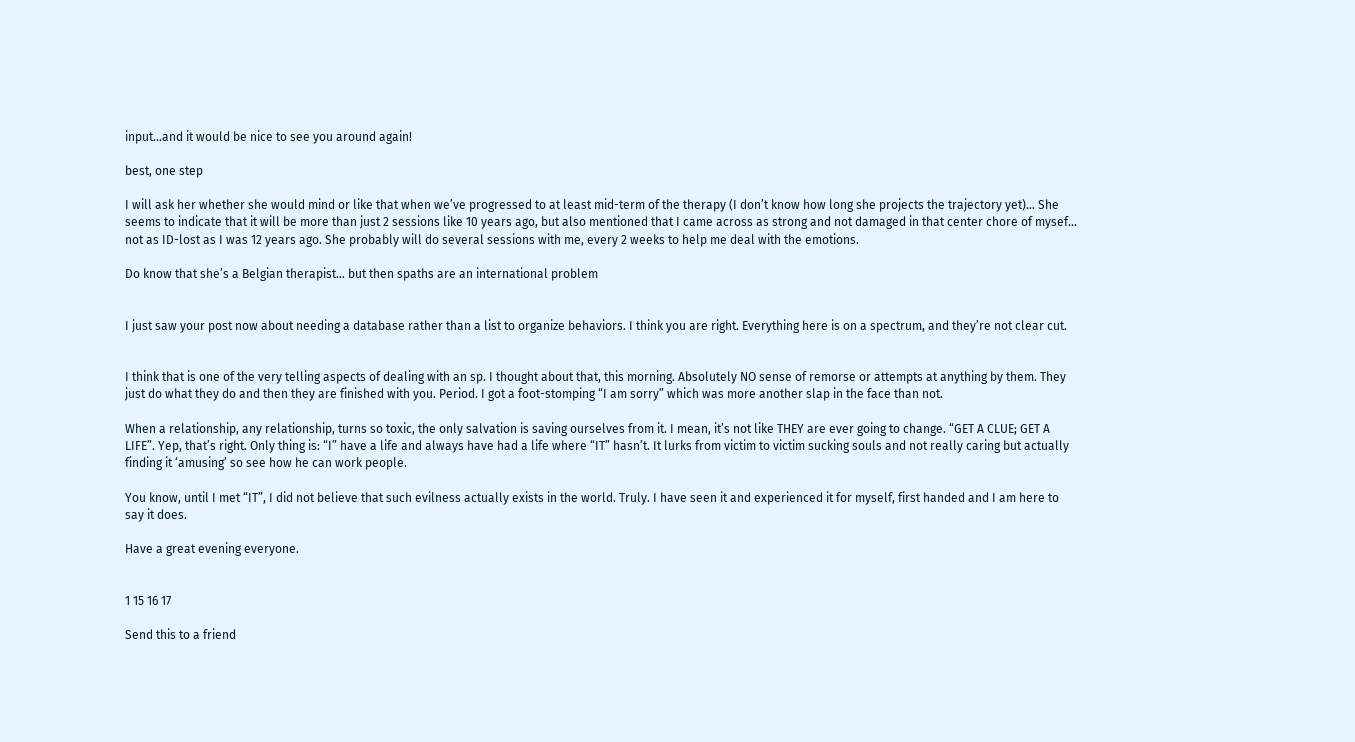input…and it would be nice to see you around again!

best, one step

I will ask her whether she would mind or like that when we’ve progressed to at least mid-term of the therapy (I don’t know how long she projects the trajectory yet)… She seems to indicate that it will be more than just 2 sessions like 10 years ago, but also mentioned that I came across as strong and not damaged in that center chore of mysef… not as ID-lost as I was 12 years ago. She probably will do several sessions with me, every 2 weeks to help me deal with the emotions.

Do know that she’s a Belgian therapist… but then spaths are an international problem


I just saw your post now about needing a database rather than a list to organize behaviors. I think you are right. Everything here is on a spectrum, and they’re not clear cut.


I think that is one of the very telling aspects of dealing with an sp. I thought about that, this morning. Absolutely NO sense of remorse or attempts at anything by them. They just do what they do and then they are finished with you. Period. I got a foot-stomping “I am sorry” which was more another slap in the face than not.

When a relationship, any relationship, turns so toxic, the only salvation is saving ourselves from it. I mean, it’s not like THEY are ever going to change. “GET A CLUE; GET A LIFE”. Yep, that’s right. Only thing is: “I” have a life and always have had a life where “IT” hasn’t. It lurks from victim to victim sucking souls and not really caring but actually finding it ‘amusing’ so see how he can work people.

You know, until I met “IT”, I did not believe that such evilness actually exists in the world. Truly. I have seen it and experienced it for myself, first handed and I am here to say it does.

Have a great evening everyone.


1 15 16 17

Send this to a friend